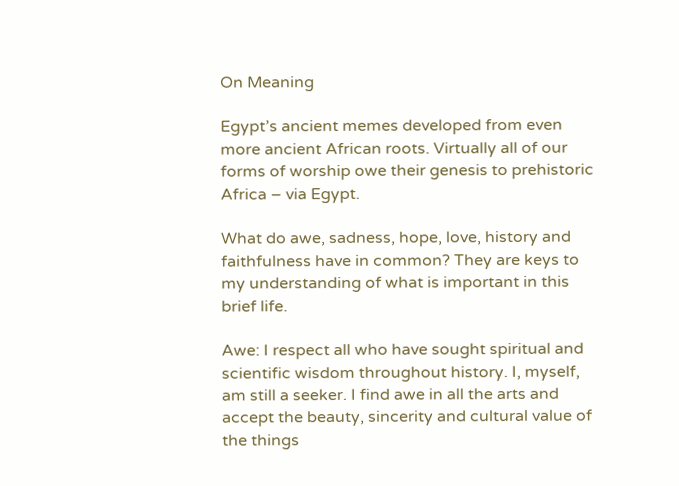On Meaning

Egypt’s ancient memes developed from even more ancient African roots. Virtually all of our forms of worship owe their genesis to prehistoric Africa – via Egypt.

What do awe, sadness, hope, love, history and faithfulness have in common? They are keys to my understanding of what is important in this brief life.

Awe: I respect all who have sought spiritual and scientific wisdom throughout history. I, myself, am still a seeker. I find awe in all the arts and accept the beauty, sincerity and cultural value of the things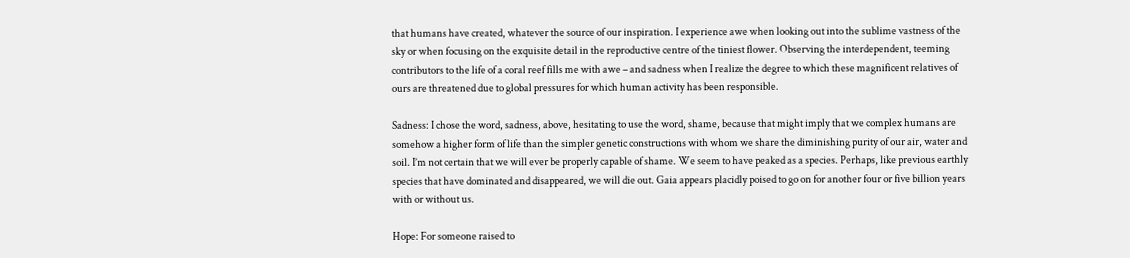that humans have created, whatever the source of our inspiration. I experience awe when looking out into the sublime vastness of the sky or when focusing on the exquisite detail in the reproductive centre of the tiniest flower. Observing the interdependent, teeming contributors to the life of a coral reef fills me with awe – and sadness when I realize the degree to which these magnificent relatives of ours are threatened due to global pressures for which human activity has been responsible.

Sadness: I chose the word, sadness, above, hesitating to use the word, shame, because that might imply that we complex humans are somehow a higher form of life than the simpler genetic constructions with whom we share the diminishing purity of our air, water and soil. I’m not certain that we will ever be properly capable of shame. We seem to have peaked as a species. Perhaps, like previous earthly species that have dominated and disappeared, we will die out. Gaia appears placidly poised to go on for another four or five billion years with or without us.

Hope: For someone raised to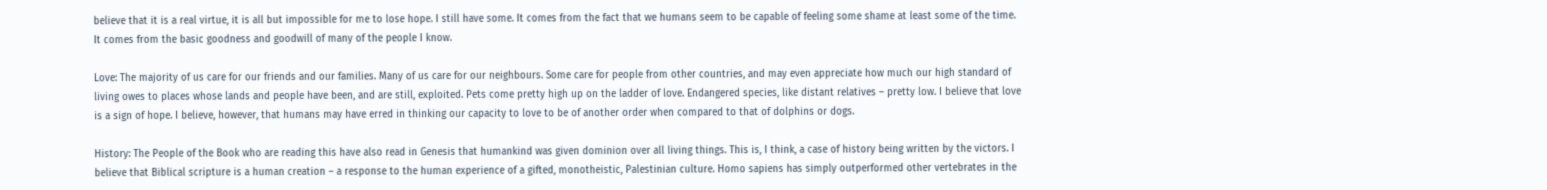believe that it is a real virtue, it is all but impossible for me to lose hope. I still have some. It comes from the fact that we humans seem to be capable of feeling some shame at least some of the time. It comes from the basic goodness and goodwill of many of the people I know.

Love: The majority of us care for our friends and our families. Many of us care for our neighbours. Some care for people from other countries, and may even appreciate how much our high standard of living owes to places whose lands and people have been, and are still, exploited. Pets come pretty high up on the ladder of love. Endangered species, like distant relatives – pretty low. I believe that love is a sign of hope. I believe, however, that humans may have erred in thinking our capacity to love to be of another order when compared to that of dolphins or dogs.

History: The People of the Book who are reading this have also read in Genesis that humankind was given dominion over all living things. This is, I think, a case of history being written by the victors. I believe that Biblical scripture is a human creation – a response to the human experience of a gifted, monotheistic, Palestinian culture. Homo sapiens has simply outperformed other vertebrates in the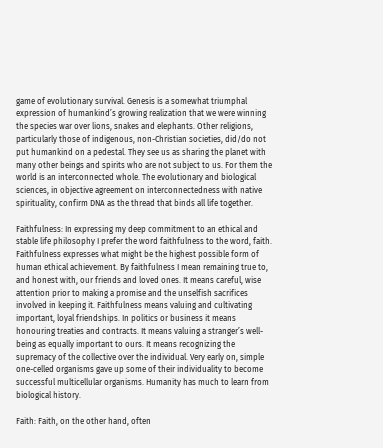game of evolutionary survival. Genesis is a somewhat triumphal expression of humankind’s growing realization that we were winning the species war over lions, snakes and elephants. Other religions, particularly those of indigenous, non-Christian societies, did/do not put humankind on a pedestal. They see us as sharing the planet with many other beings and spirits who are not subject to us. For them the world is an interconnected whole. The evolutionary and biological sciences, in objective agreement on interconnectedness with native spirituality, confirm DNA as the thread that binds all life together.

Faithfulness: In expressing my deep commitment to an ethical and stable life philosophy I prefer the word faithfulness to the word, faith. Faithfulness expresses what might be the highest possible form of human ethical achievement. By faithfulness I mean remaining true to, and honest with, our friends and loved ones. It means careful, wise attention prior to making a promise and the unselfish sacrifices involved in keeping it. Faithfulness means valuing and cultivating important, loyal friendships. In politics or business it means honouring treaties and contracts. It means valuing a stranger’s well-being as equally important to ours. It means recognizing the supremacy of the collective over the individual. Very early on, simple one-celled organisms gave up some of their individuality to become successful multicellular organisms. Humanity has much to learn from biological history.

Faith: Faith, on the other hand, often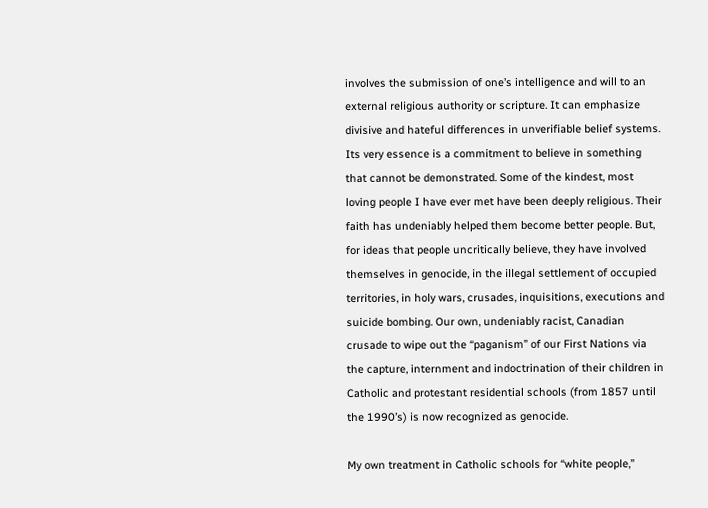involves the submission of one’s intelligence and will to an external religious authority or scripture. It can emphasize divisive and hateful differences in unverifiable belief systems. Its very essence is a commitment to believe in something that cannot be demonstrated. Some of the kindest, most loving people I have ever met have been deeply religious. Their faith has undeniably helped them become better people. But, for ideas that people uncritically believe, they have involved themselves in genocide, in the illegal settlement of occupied territories, in holy wars, crusades, inquisitions, executions and suicide bombing. Our own, undeniably racist, Canadian crusade to wipe out the “paganism” of our First Nations via the capture, internment and indoctrination of their children in Catholic and protestant residential schools (from 1857 until the 1990’s) is now recognized as genocide.

My own treatment in Catholic schools for “white people,”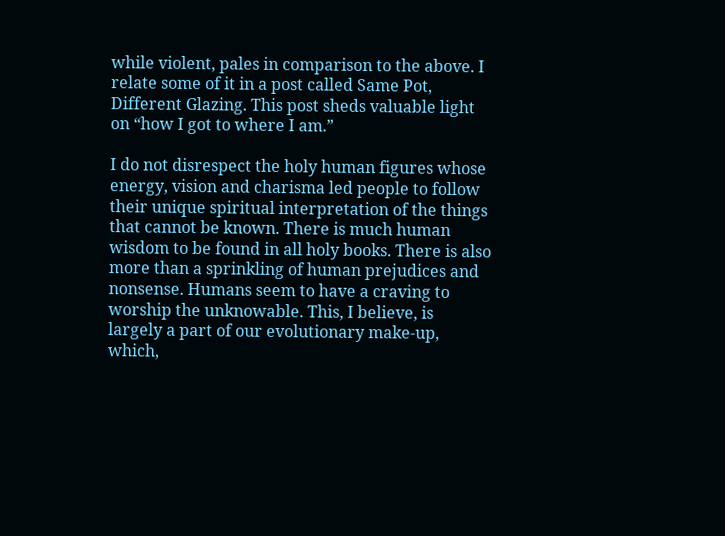while violent, pales in comparison to the above. I relate some of it in a post called Same Pot, Different Glazing. This post sheds valuable light on “how I got to where I am.”

I do not disrespect the holy human figures whose energy, vision and charisma led people to follow their unique spiritual interpretation of the things that cannot be known. There is much human wisdom to be found in all holy books. There is also more than a sprinkling of human prejudices and nonsense. Humans seem to have a craving to worship the unknowable. This, I believe, is largely a part of our evolutionary make-up, which,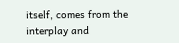itself, comes from the interplay and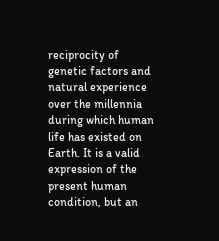reciprocity of genetic factors and natural experience over the millennia during which human life has existed on Earth. It is a valid expression of the present human condition, but an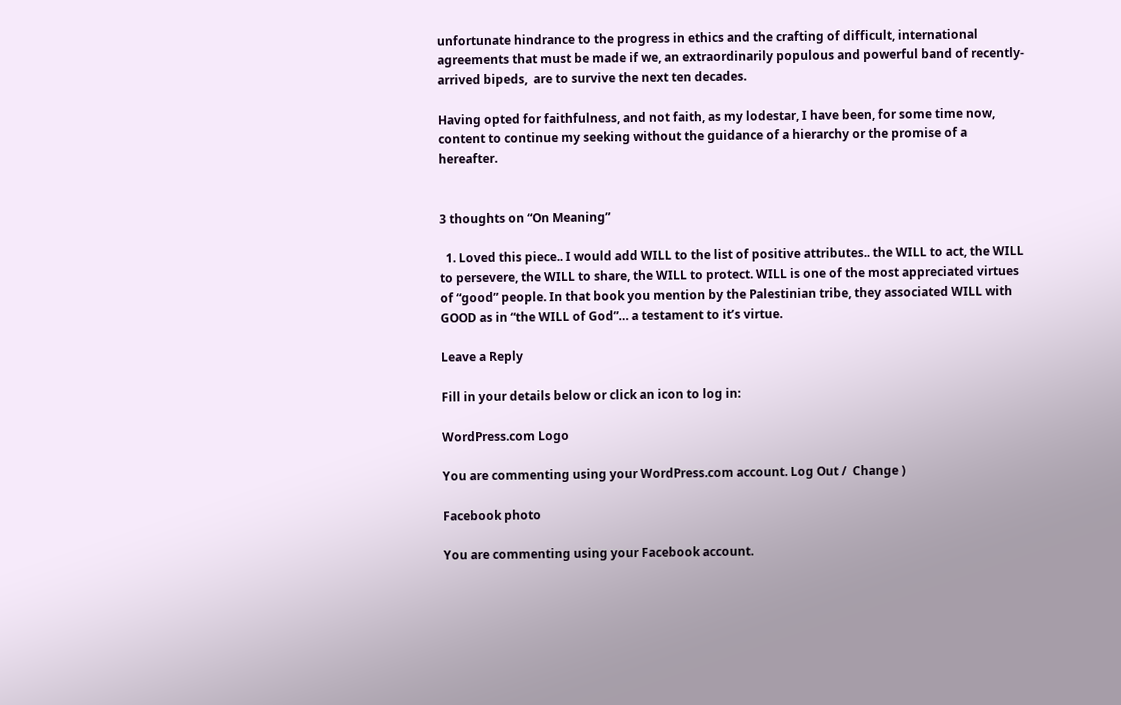unfortunate hindrance to the progress in ethics and the crafting of difficult, international agreements that must be made if we, an extraordinarily populous and powerful band of recently-arrived bipeds,  are to survive the next ten decades.

Having opted for faithfulness, and not faith, as my lodestar, I have been, for some time now, content to continue my seeking without the guidance of a hierarchy or the promise of a hereafter.


3 thoughts on “On Meaning”

  1. Loved this piece.. I would add WILL to the list of positive attributes.. the WILL to act, the WILL to persevere, the WILL to share, the WILL to protect. WILL is one of the most appreciated virtues of “good” people. In that book you mention by the Palestinian tribe, they associated WILL with GOOD as in “the WILL of God”… a testament to it’s virtue.

Leave a Reply

Fill in your details below or click an icon to log in:

WordPress.com Logo

You are commenting using your WordPress.com account. Log Out /  Change )

Facebook photo

You are commenting using your Facebook account.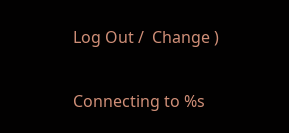Log Out /  Change )

Connecting to %s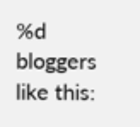%d bloggers like this: